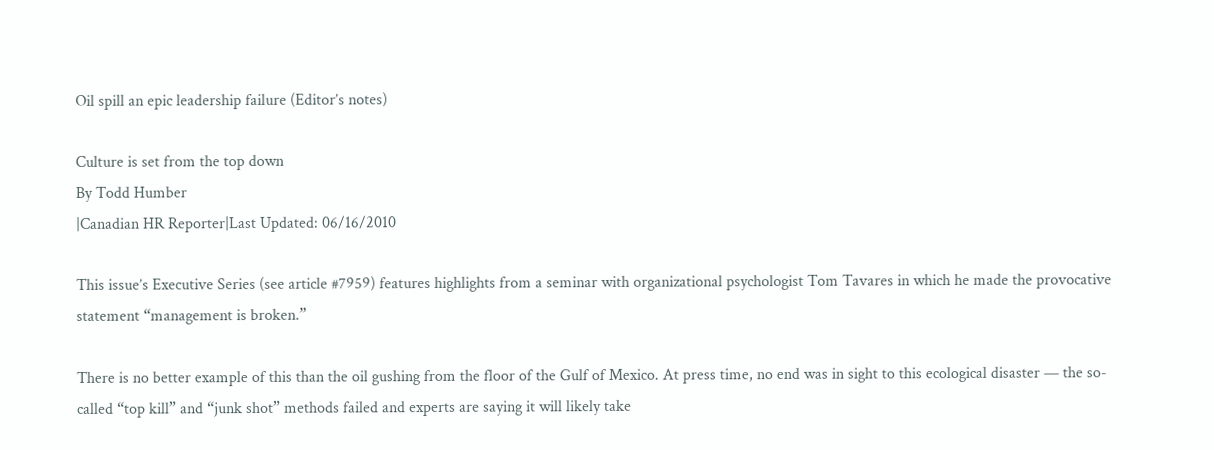Oil spill an epic leadership failure (Editor’s notes)

Culture is set from the top down
By Todd Humber
|Canadian HR Reporter|Last Updated: 06/16/2010

This issue’s Executive Series (see article #7959) features highlights from a seminar with organizational psychologist Tom Tavares in which he made the provocative statement “management is broken.”

There is no better example of this than the oil gushing from the floor of the Gulf of Mexico. At press time, no end was in sight to this ecological disaster — the so-called “top kill” and “junk shot” methods failed and experts are saying it will likely take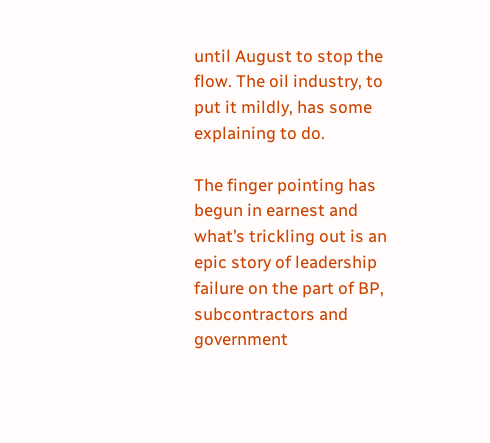until August to stop the flow. The oil industry, to put it mildly, has some explaining to do.

The finger pointing has begun in earnest and what’s trickling out is an epic story of leadership failure on the part of BP, subcontractors and government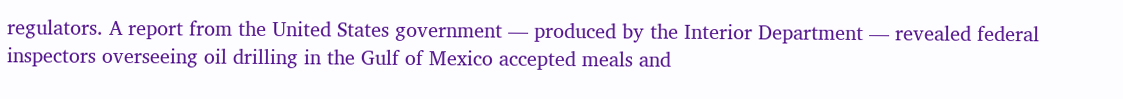regulators. A report from the United States government — produced by the Interior Department — revealed federal inspectors overseeing oil drilling in the Gulf of Mexico accepted meals and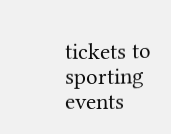tickets to sporting events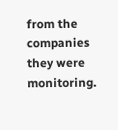from the companies they were monitoring.